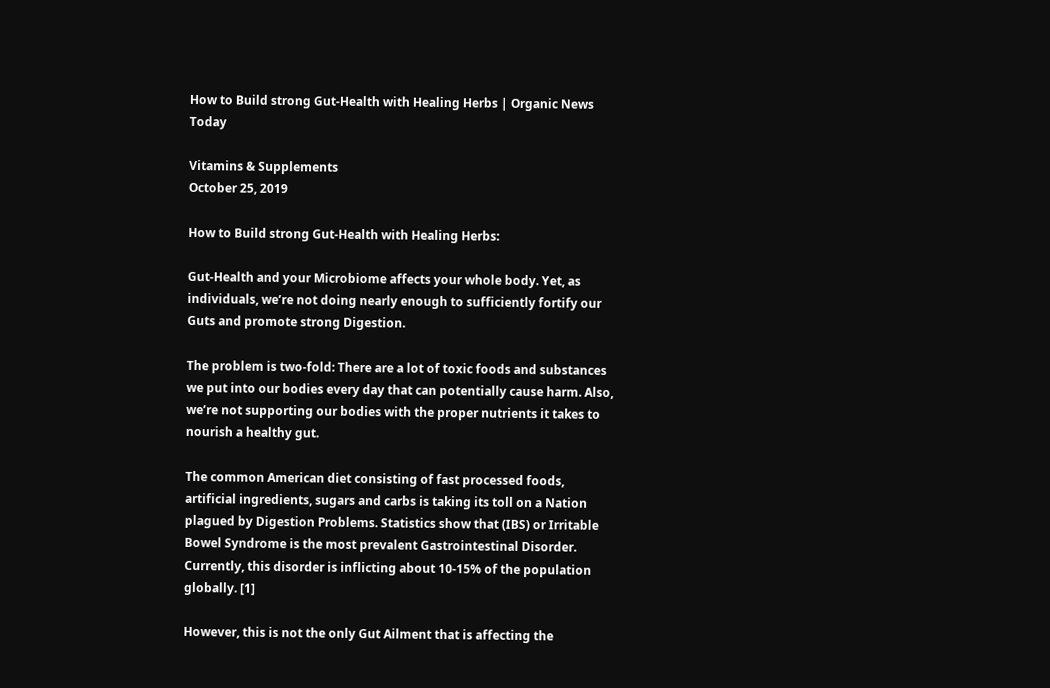How to Build strong Gut-Health with Healing Herbs | Organic News Today

Vitamins & Supplements
October 25, 2019

How to Build strong Gut-Health with Healing Herbs:

Gut-Health and your Microbiome affects your whole body. Yet, as individuals, we’re not doing nearly enough to sufficiently fortify our Guts and promote strong Digestion.

The problem is two-fold: There are a lot of toxic foods and substances we put into our bodies every day that can potentially cause harm. Also, we’re not supporting our bodies with the proper nutrients it takes to nourish a healthy gut.

The common American diet consisting of fast processed foods, artificial ingredients, sugars and carbs is taking its toll on a Nation plagued by Digestion Problems. Statistics show that (IBS) or Irritable Bowel Syndrome is the most prevalent Gastrointestinal Disorder. Currently, this disorder is inflicting about 10-15% of the population globally. [1]

However, this is not the only Gut Ailment that is affecting the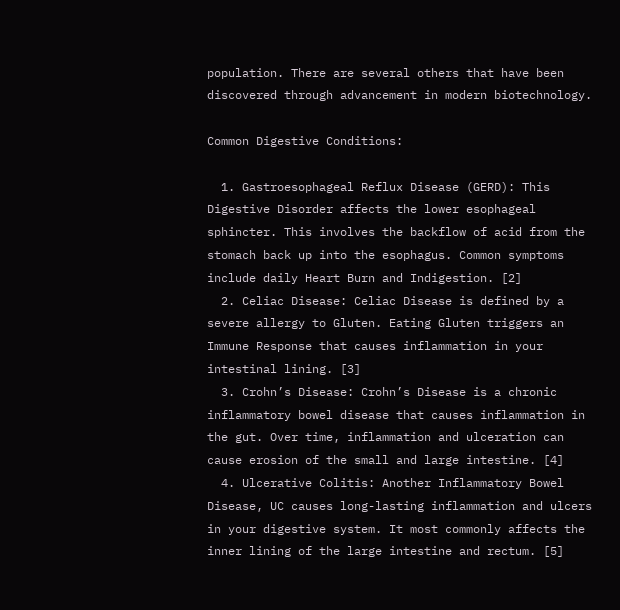population. There are several others that have been discovered through advancement in modern biotechnology.

Common Digestive Conditions:

  1. Gastroesophageal Reflux Disease (GERD): This Digestive Disorder affects the lower esophageal sphincter. This involves the backflow of acid from the stomach back up into the esophagus. Common symptoms include daily Heart Burn and Indigestion. [2]
  2. Celiac Disease: Celiac Disease is defined by a severe allergy to Gluten. Eating Gluten triggers an Immune Response that causes inflammation in your intestinal lining. [3]
  3. Crohn’s Disease: Crohn’s Disease is a chronic inflammatory bowel disease that causes inflammation in the gut. Over time, inflammation and ulceration can cause erosion of the small and large intestine. [4]
  4. Ulcerative Colitis: Another Inflammatory Bowel Disease, UC causes long-lasting inflammation and ulcers in your digestive system. It most commonly affects the inner lining of the large intestine and rectum. [5]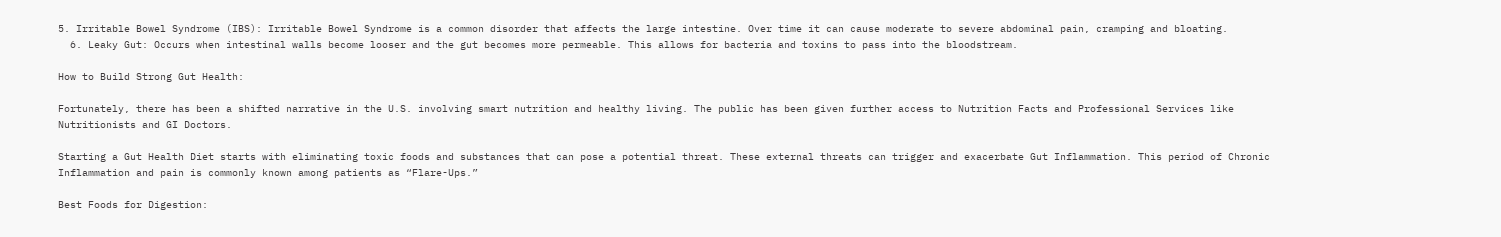5. Irritable Bowel Syndrome (IBS): Irritable Bowel Syndrome is a common disorder that affects the large intestine. Over time it can cause moderate to severe abdominal pain, cramping and bloating.
  6. Leaky Gut: Occurs when intestinal walls become looser and the gut becomes more permeable. This allows for bacteria and toxins to pass into the bloodstream.

How to Build Strong Gut Health:

Fortunately, there has been a shifted narrative in the U.S. involving smart nutrition and healthy living. The public has been given further access to Nutrition Facts and Professional Services like Nutritionists and GI Doctors.

Starting a Gut Health Diet starts with eliminating toxic foods and substances that can pose a potential threat. These external threats can trigger and exacerbate Gut Inflammation. This period of Chronic Inflammation and pain is commonly known among patients as “Flare-Ups.”

Best Foods for Digestion: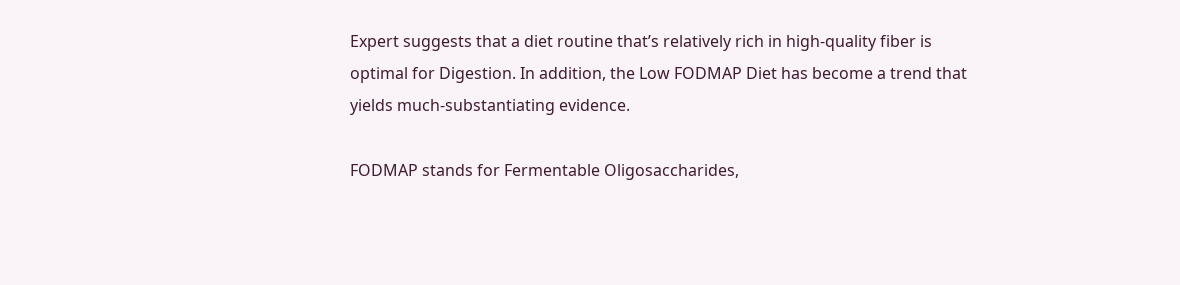Expert suggests that a diet routine that’s relatively rich in high-quality fiber is optimal for Digestion. In addition, the Low FODMAP Diet has become a trend that yields much-substantiating evidence.

FODMAP stands for Fermentable Oligosaccharides,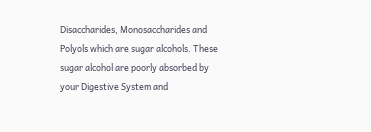Disaccharides, Monosaccharides and Polyols which are sugar alcohols. These sugar alcohol are poorly absorbed by your Digestive System and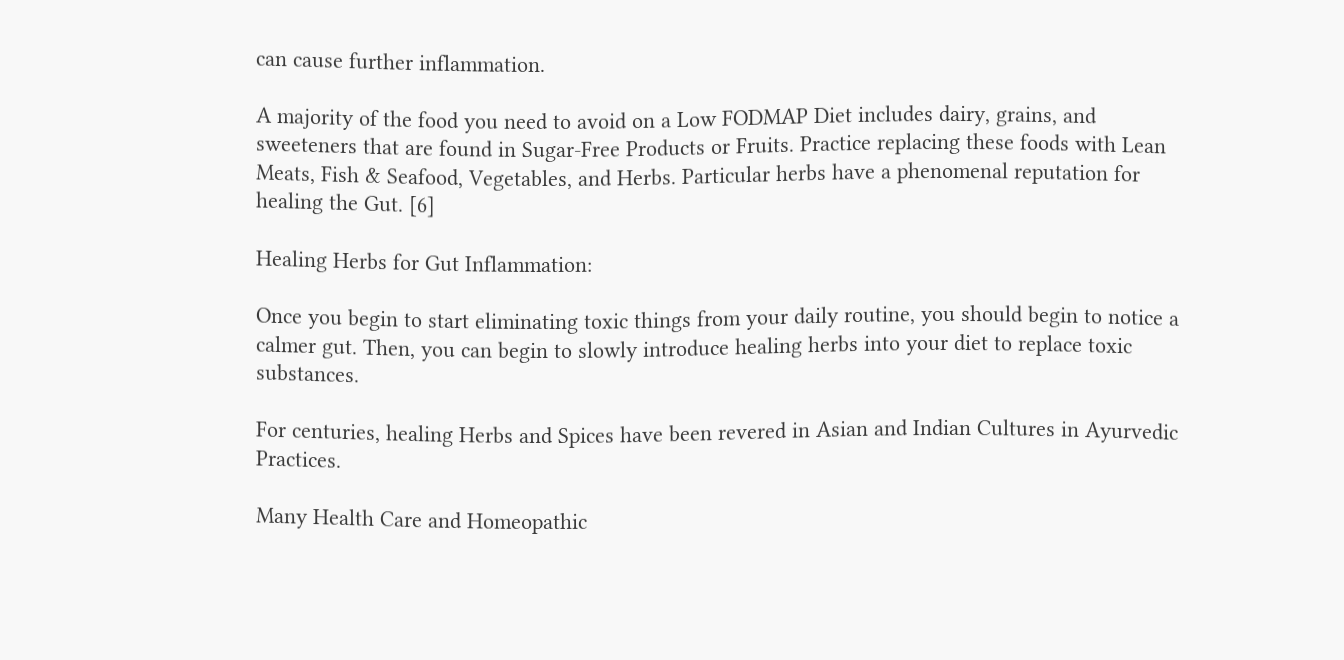can cause further inflammation.

A majority of the food you need to avoid on a Low FODMAP Diet includes dairy, grains, and sweeteners that are found in Sugar-Free Products or Fruits. Practice replacing these foods with Lean Meats, Fish & Seafood, Vegetables, and Herbs. Particular herbs have a phenomenal reputation for healing the Gut. [6]

Healing Herbs for Gut Inflammation:

Once you begin to start eliminating toxic things from your daily routine, you should begin to notice a calmer gut. Then, you can begin to slowly introduce healing herbs into your diet to replace toxic substances.

For centuries, healing Herbs and Spices have been revered in Asian and Indian Cultures in Ayurvedic Practices.

Many Health Care and Homeopathic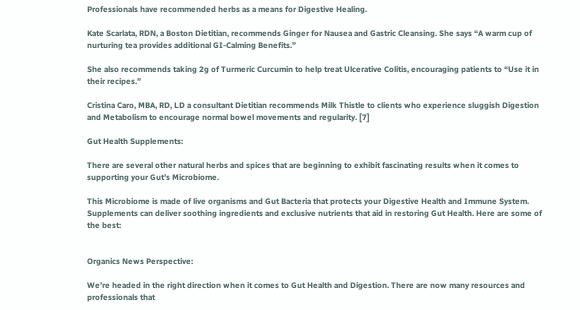Professionals have recommended herbs as a means for Digestive Healing.

Kate Scarlata, RDN, a Boston Dietitian, recommends Ginger for Nausea and Gastric Cleansing. She says “A warm cup of nurturing tea provides additional GI-Calming Benefits.”

She also recommends taking 2g of Turmeric Curcumin to help treat Ulcerative Colitis, encouraging patients to “Use it in their recipes.”

Cristina Caro, MBA, RD, LD a consultant Dietitian recommends Milk Thistle to clients who experience sluggish Digestion and Metabolism to encourage normal bowel movements and regularity. [7]

Gut Health Supplements:

There are several other natural herbs and spices that are beginning to exhibit fascinating results when it comes to supporting your Gut’s Microbiome.

This Microbiome is made of live organisms and Gut Bacteria that protects your Digestive Health and Immune System. Supplements can deliver soothing ingredients and exclusive nutrients that aid in restoring Gut Health. Here are some of the best:


Organics News Perspective:

We’re headed in the right direction when it comes to Gut Health and Digestion. There are now many resources and professionals that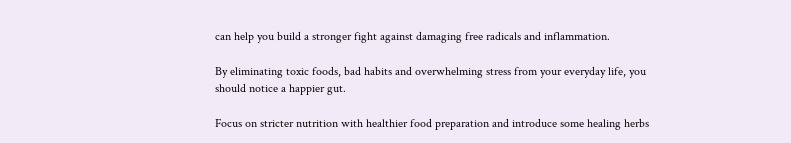can help you build a stronger fight against damaging free radicals and inflammation.

By eliminating toxic foods, bad habits and overwhelming stress from your everyday life, you should notice a happier gut.

Focus on stricter nutrition with healthier food preparation and introduce some healing herbs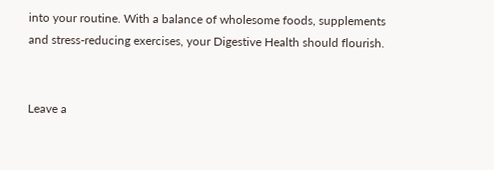into your routine. With a balance of wholesome foods, supplements and stress-reducing exercises, your Digestive Health should flourish.


Leave a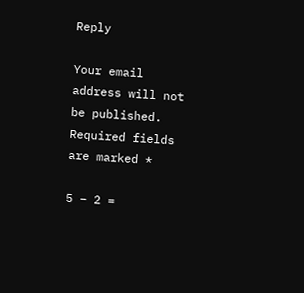Reply

Your email address will not be published. Required fields are marked *

5 − 2 =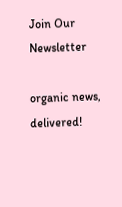Join Our Newsletter

organic news, delivered!